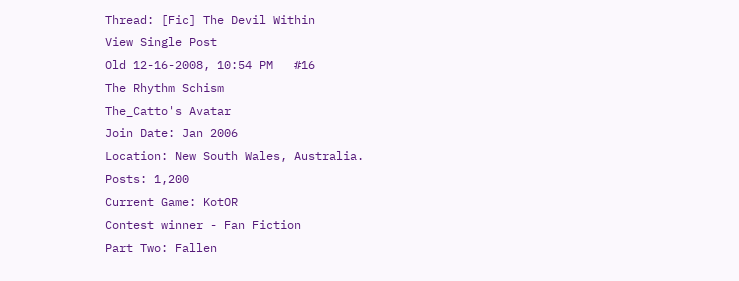Thread: [Fic] The Devil Within
View Single Post
Old 12-16-2008, 10:54 PM   #16
The Rhythm Schism
The_Catto's Avatar
Join Date: Jan 2006
Location: New South Wales, Australia.
Posts: 1,200
Current Game: KotOR
Contest winner - Fan Fiction
Part Two: Fallen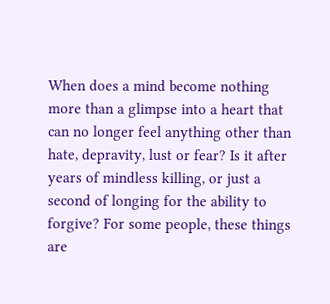When does a mind become nothing more than a glimpse into a heart that can no longer feel anything other than hate, depravity, lust or fear? Is it after years of mindless killing, or just a second of longing for the ability to forgive? For some people, these things are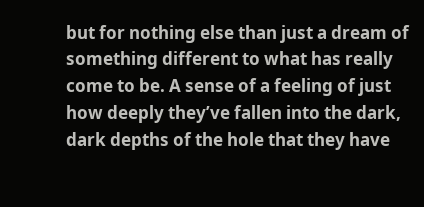but for nothing else than just a dream of something different to what has really come to be. A sense of a feeling of just how deeply they’ve fallen into the dark, dark depths of the hole that they have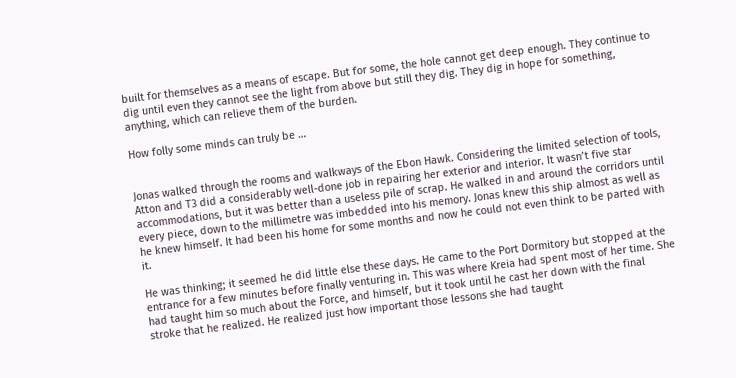built for themselves as a means of escape. But for some, the hole cannot get deep enough. They continue to dig until even they cannot see the light from above but still they dig. They dig in hope for something, anything, which can relieve them of the burden.

How folly some minds can truly be …


Jonas walked through the rooms and walkways of the Ebon Hawk. Considering the limited selection of tools, Atton and T3 did a considerably well-done job in repairing her exterior and interior. It wasn’t five star accommodations, but it was better than a useless pile of scrap. He walked in and around the corridors until every piece, down to the millimetre was imbedded into his memory. Jonas knew this ship almost as well as he knew himself. It had been his home for some months and now he could not even think to be parted with it.

He was thinking; it seemed he did little else these days. He came to the Port Dormitory but stopped at the entrance for a few minutes before finally venturing in. This was where Kreia had spent most of her time. She had taught him so much about the Force, and himself, but it took until he cast her down with the final stroke that he realized. He realized just how important those lessons she had taught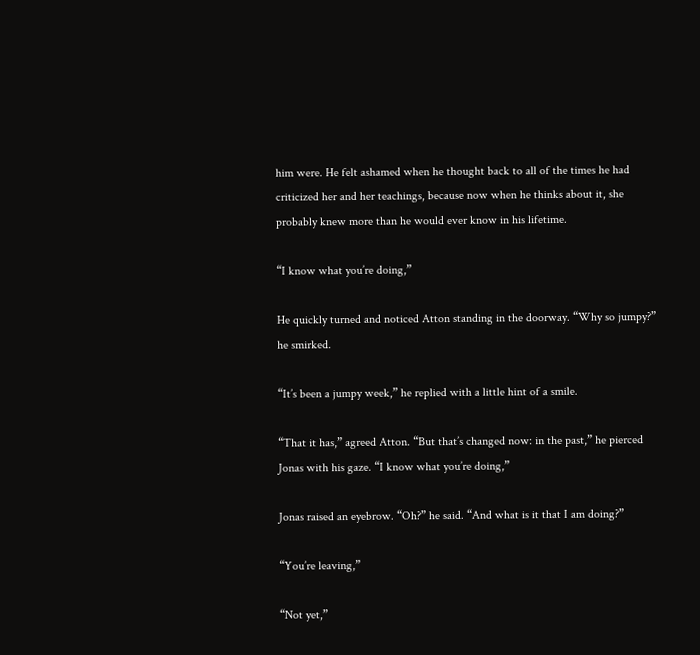him were. He felt ashamed when he thought back to all of the times he had criticized her and her teachings, because now when he thinks about it, she probably knew more than he would ever know in his lifetime.

“I know what you’re doing,”

He quickly turned and noticed Atton standing in the doorway. “Why so jumpy?” he smirked.

“It’s been a jumpy week,” he replied with a little hint of a smile.

“That it has,” agreed Atton. “But that’s changed now: in the past,” he pierced Jonas with his gaze. “I know what you’re doing,”

Jonas raised an eyebrow. “Oh?” he said. “And what is it that I am doing?”

“You’re leaving,”

“Not yet,”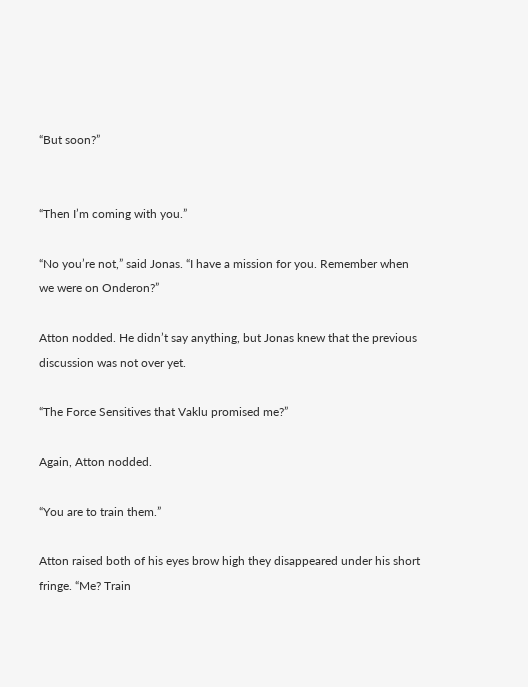“But soon?”


“Then I’m coming with you.”

“No you’re not,” said Jonas. “I have a mission for you. Remember when we were on Onderon?”

Atton nodded. He didn’t say anything, but Jonas knew that the previous discussion was not over yet.

“The Force Sensitives that Vaklu promised me?”

Again, Atton nodded.

“You are to train them.”

Atton raised both of his eyes brow high they disappeared under his short fringe. “Me? Train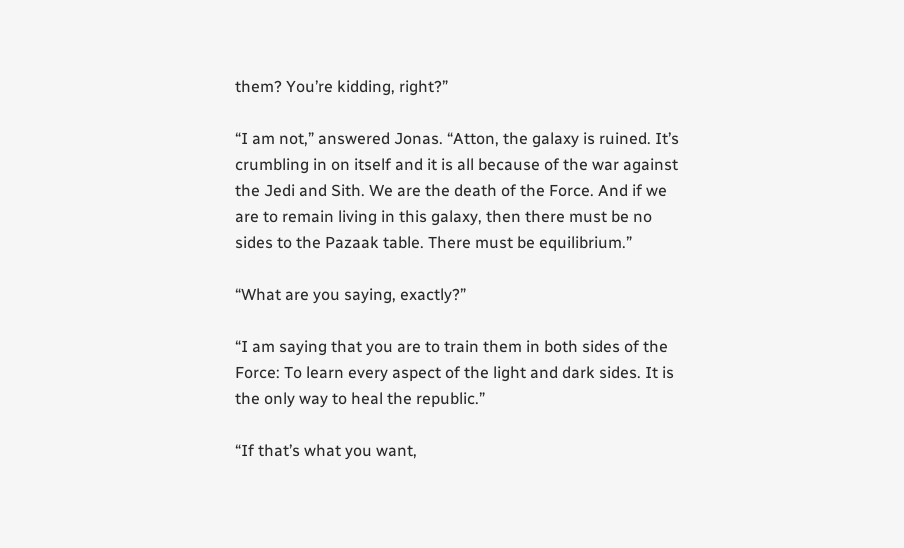them? You’re kidding, right?”

“I am not,” answered Jonas. “Atton, the galaxy is ruined. It’s crumbling in on itself and it is all because of the war against the Jedi and Sith. We are the death of the Force. And if we are to remain living in this galaxy, then there must be no sides to the Pazaak table. There must be equilibrium.”

“What are you saying, exactly?”

“I am saying that you are to train them in both sides of the Force: To learn every aspect of the light and dark sides. It is the only way to heal the republic.”

“If that’s what you want,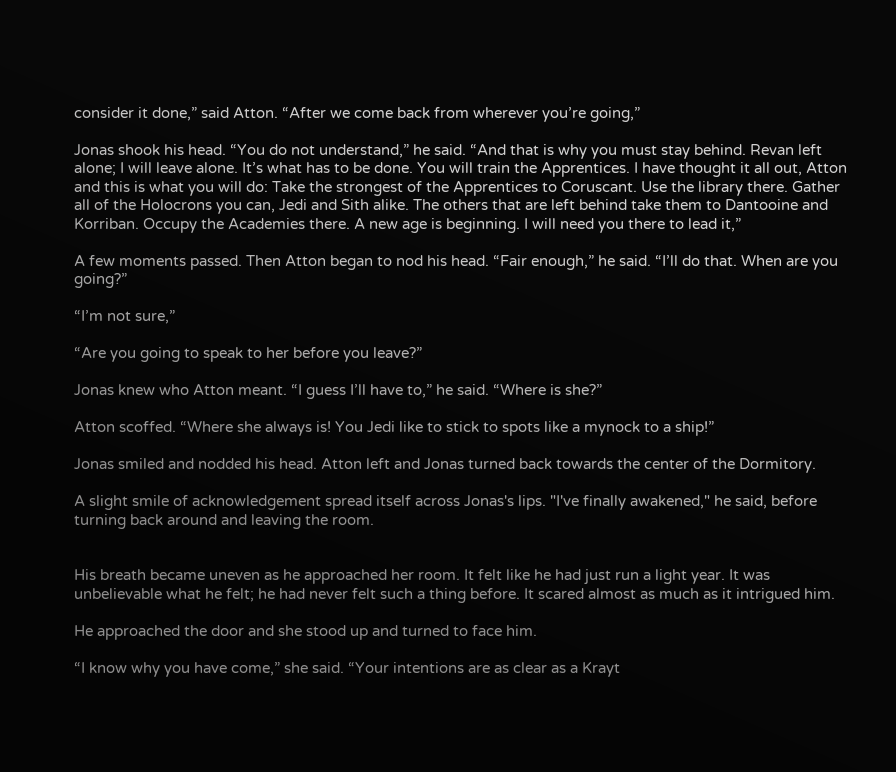consider it done,” said Atton. “After we come back from wherever you’re going,”

Jonas shook his head. “You do not understand,” he said. “And that is why you must stay behind. Revan left alone; I will leave alone. It’s what has to be done. You will train the Apprentices. I have thought it all out, Atton and this is what you will do: Take the strongest of the Apprentices to Coruscant. Use the library there. Gather all of the Holocrons you can, Jedi and Sith alike. The others that are left behind take them to Dantooine and Korriban. Occupy the Academies there. A new age is beginning. I will need you there to lead it,”

A few moments passed. Then Atton began to nod his head. “Fair enough,” he said. “I’ll do that. When are you going?”

“I’m not sure,”

“Are you going to speak to her before you leave?”

Jonas knew who Atton meant. “I guess I’ll have to,” he said. “Where is she?”

Atton scoffed. “Where she always is! You Jedi like to stick to spots like a mynock to a ship!”

Jonas smiled and nodded his head. Atton left and Jonas turned back towards the center of the Dormitory.

A slight smile of acknowledgement spread itself across Jonas's lips. "I've finally awakened," he said, before turning back around and leaving the room.


His breath became uneven as he approached her room. It felt like he had just run a light year. It was unbelievable what he felt; he had never felt such a thing before. It scared almost as much as it intrigued him.

He approached the door and she stood up and turned to face him.

“I know why you have come,” she said. “Your intentions are as clear as a Krayt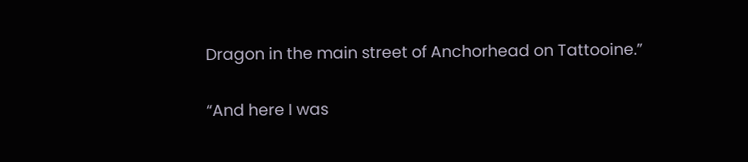Dragon in the main street of Anchorhead on Tattooine.”

“And here I was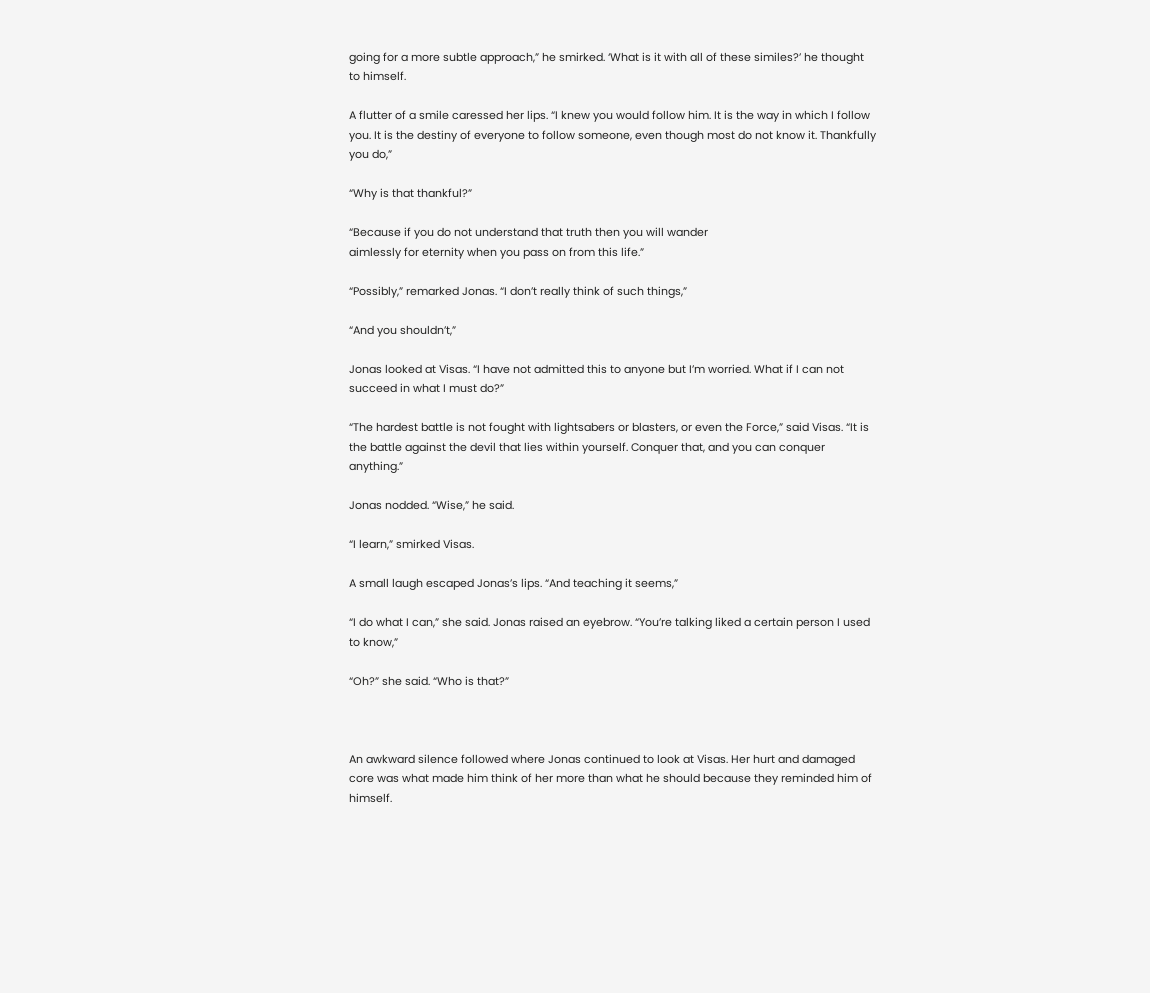going for a more subtle approach,” he smirked. ‘What is it with all of these similes?’ he thought to himself.

A flutter of a smile caressed her lips. “I knew you would follow him. It is the way in which I follow you. It is the destiny of everyone to follow someone, even though most do not know it. Thankfully you do,”

“Why is that thankful?”

“Because if you do not understand that truth then you will wander
aimlessly for eternity when you pass on from this life.”

“Possibly,” remarked Jonas. “I don’t really think of such things,”

“And you shouldn’t,”

Jonas looked at Visas. “I have not admitted this to anyone but I’m worried. What if I can not succeed in what I must do?”

“The hardest battle is not fought with lightsabers or blasters, or even the Force,” said Visas. “It is the battle against the devil that lies within yourself. Conquer that, and you can conquer anything.”

Jonas nodded. “Wise,” he said.

“I learn,” smirked Visas.

A small laugh escaped Jonas’s lips. “And teaching it seems,”

“I do what I can,” she said. Jonas raised an eyebrow. “You’re talking liked a certain person I used to know,”

“Oh?” she said. “Who is that?”



An awkward silence followed where Jonas continued to look at Visas. Her hurt and damaged core was what made him think of her more than what he should because they reminded him of himself.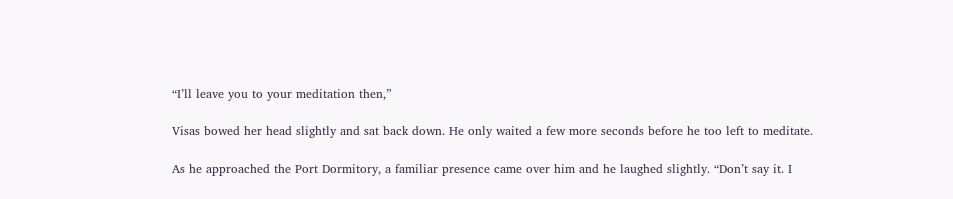“I’ll leave you to your meditation then,”

Visas bowed her head slightly and sat back down. He only waited a few more seconds before he too left to meditate.

As he approached the Port Dormitory, a familiar presence came over him and he laughed slightly. “Don’t say it. I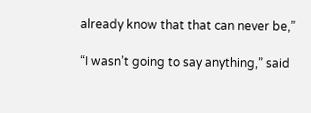already know that that can never be,”

“I wasn’t going to say anything,” said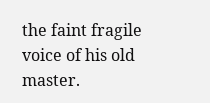the faint fragile voice of his old master.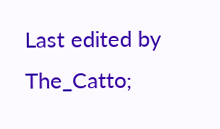Last edited by The_Catto;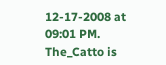12-17-2008 at 09:01 PM.
The_Catto is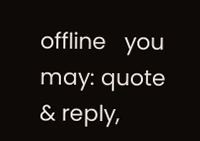offline   you may: quote & reply,